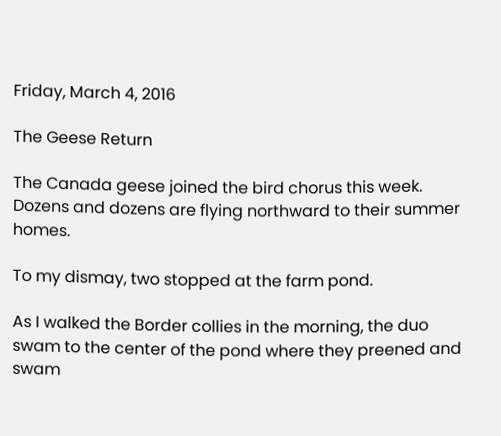Friday, March 4, 2016

The Geese Return

The Canada geese joined the bird chorus this week. Dozens and dozens are flying northward to their summer homes.

To my dismay, two stopped at the farm pond.

As I walked the Border collies in the morning, the duo swam to the center of the pond where they preened and swam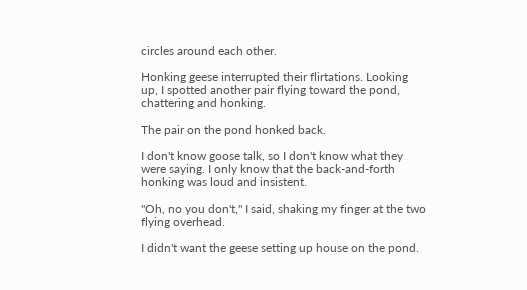circles around each other.

Honking geese interrupted their flirtations. Looking up, I spotted another pair flying toward the pond, chattering and honking.

The pair on the pond honked back.

I don't know goose talk, so I don't know what they were saying. I only know that the back-and-forth honking was loud and insistent.

"Oh, no you don't," I said, shaking my finger at the two flying overhead.

I didn't want the geese setting up house on the pond.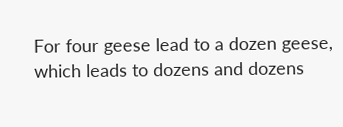For four geese lead to a dozen geese, which leads to dozens and dozens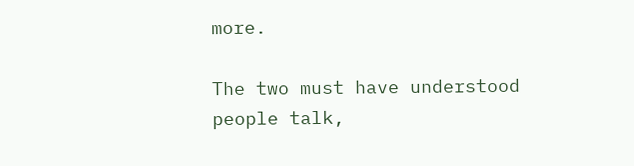more.

The two must have understood people talk,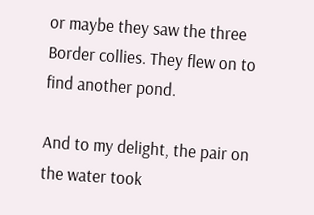or maybe they saw the three Border collies. They flew on to find another pond.

And to my delight, the pair on the water took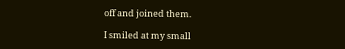off and joined them.

I smiled at my small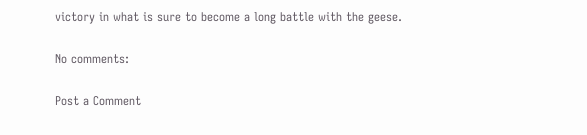victory in what is sure to become a long battle with the geese.

No comments:

Post a Comment